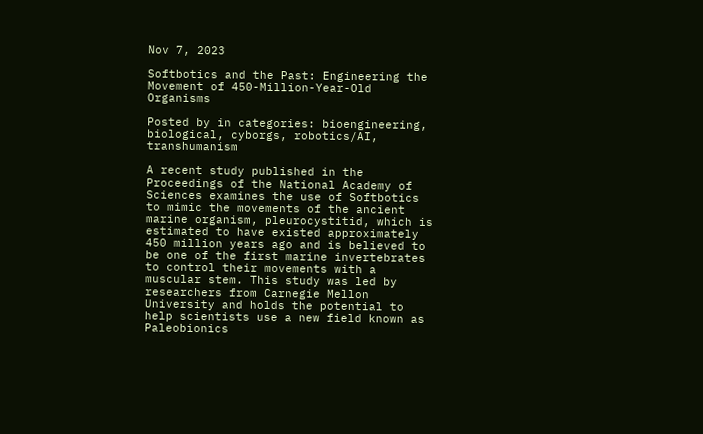Nov 7, 2023

Softbotics and the Past: Engineering the Movement of 450-Million-Year-Old Organisms

Posted by in categories: bioengineering, biological, cyborgs, robotics/AI, transhumanism

A recent study published in the Proceedings of the National Academy of Sciences examines the use of Softbotics to mimic the movements of the ancient marine organism, pleurocystitid, which is estimated to have existed approximately 450 million years ago and is believed to be one of the first marine invertebrates to control their movements with a muscular stem. This study was led by researchers from Carnegie Mellon University and holds the potential to help scientists use a new field known as Paleobionics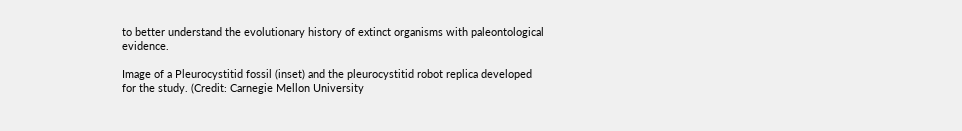to better understand the evolutionary history of extinct organisms with paleontological evidence.

Image of a Pleurocystitid fossil (inset) and the pleurocystitid robot replica developed for the study. (Credit: Carnegie Mellon University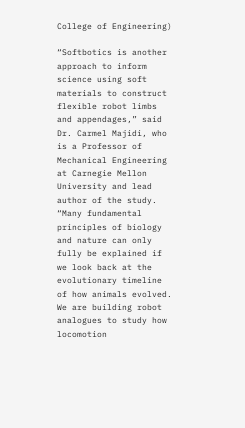College of Engineering)

“Softbotics is another approach to inform science using soft materials to construct flexible robot limbs and appendages,” said Dr. Carmel Majidi, who is a Professor of Mechanical Engineering at Carnegie Mellon University and lead author of the study. “Many fundamental principles of biology and nature can only fully be explained if we look back at the evolutionary timeline of how animals evolved. We are building robot analogues to study how locomotion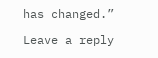has changed.”

Leave a reply